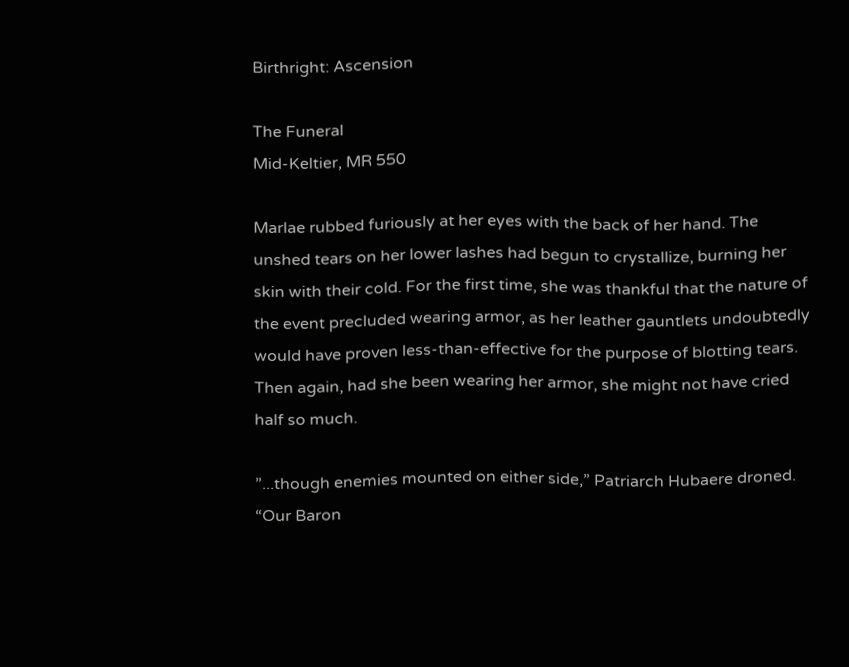Birthright: Ascension

The Funeral
Mid-Keltier, MR 550

Marlae rubbed furiously at her eyes with the back of her hand. The unshed tears on her lower lashes had begun to crystallize, burning her skin with their cold. For the first time, she was thankful that the nature of the event precluded wearing armor, as her leather gauntlets undoubtedly would have proven less-than-effective for the purpose of blotting tears. Then again, had she been wearing her armor, she might not have cried half so much.

”...though enemies mounted on either side,” Patriarch Hubaere droned. “Our Baron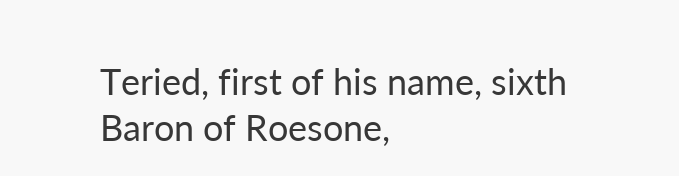Teried, first of his name, sixth Baron of Roesone,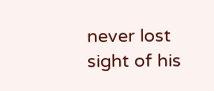never lost sight of his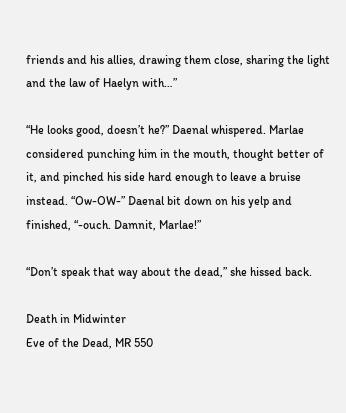friends and his allies, drawing them close, sharing the light and the law of Haelyn with…”

“He looks good, doesn’t he?” Daenal whispered. Marlae considered punching him in the mouth, thought better of it, and pinched his side hard enough to leave a bruise instead. “Ow-OW-” Daenal bit down on his yelp and finished, “-ouch. Damnit, Marlae!”

“Don’t speak that way about the dead,” she hissed back.

Death in Midwinter
Eve of the Dead, MR 550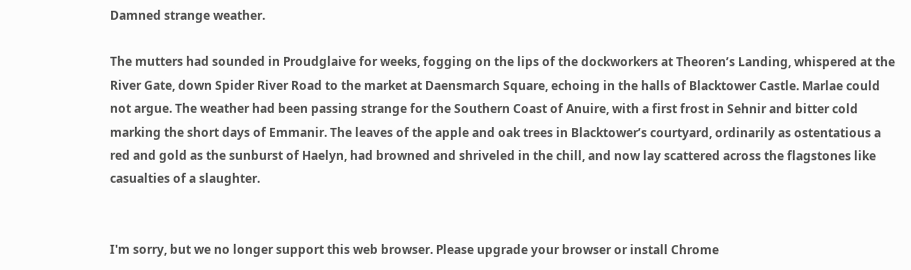Damned strange weather.

The mutters had sounded in Proudglaive for weeks, fogging on the lips of the dockworkers at Theoren’s Landing, whispered at the River Gate, down Spider River Road to the market at Daensmarch Square, echoing in the halls of Blacktower Castle. Marlae could not argue. The weather had been passing strange for the Southern Coast of Anuire, with a first frost in Sehnir and bitter cold marking the short days of Emmanir. The leaves of the apple and oak trees in Blacktower’s courtyard, ordinarily as ostentatious a red and gold as the sunburst of Haelyn, had browned and shriveled in the chill, and now lay scattered across the flagstones like casualties of a slaughter.


I'm sorry, but we no longer support this web browser. Please upgrade your browser or install Chrome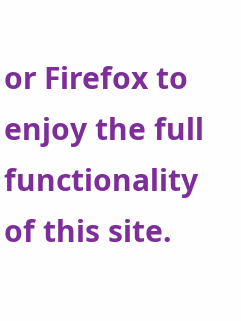or Firefox to enjoy the full functionality of this site.